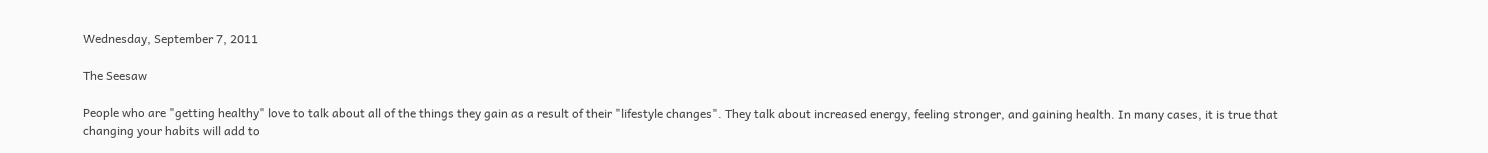Wednesday, September 7, 2011

The Seesaw

People who are "getting healthy" love to talk about all of the things they gain as a result of their "lifestyle changes". They talk about increased energy, feeling stronger, and gaining health. In many cases, it is true that changing your habits will add to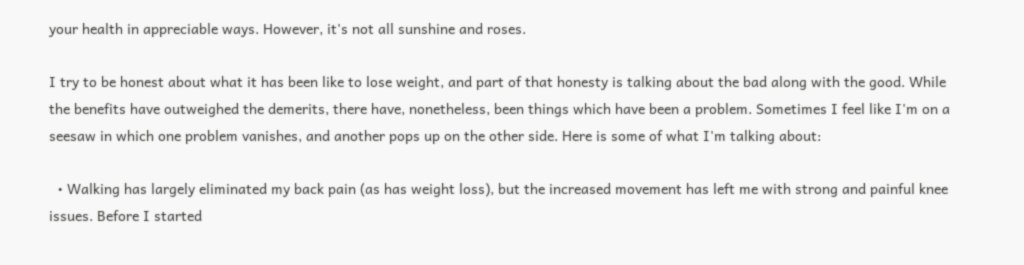your health in appreciable ways. However, it's not all sunshine and roses.

I try to be honest about what it has been like to lose weight, and part of that honesty is talking about the bad along with the good. While the benefits have outweighed the demerits, there have, nonetheless, been things which have been a problem. Sometimes I feel like I'm on a seesaw in which one problem vanishes, and another pops up on the other side. Here is some of what I'm talking about:

  • Walking has largely eliminated my back pain (as has weight loss), but the increased movement has left me with strong and painful knee issues. Before I started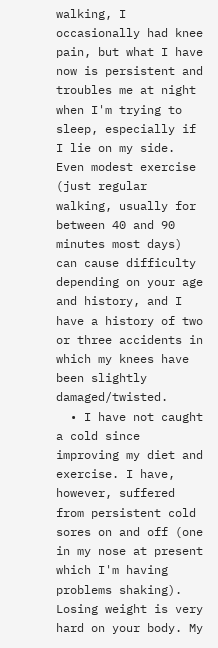walking, I occasionally had knee pain, but what I have now is persistent and troubles me at night when I'm trying to sleep, especially if I lie on my side. Even modest exercise (just regular walking, usually for between 40 and 90 minutes most days) can cause difficulty depending on your age and history, and I have a history of two or three accidents in which my knees have been slightly damaged/twisted.
  • I have not caught a cold since improving my diet and exercise. I have, however, suffered from persistent cold sores on and off (one in my nose at present which I'm having problems shaking). Losing weight is very hard on your body. My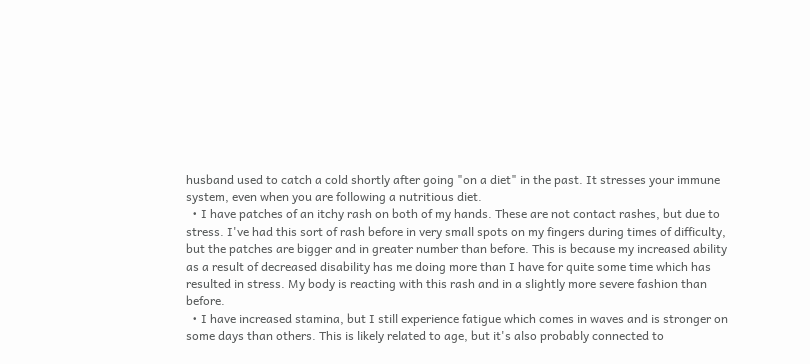husband used to catch a cold shortly after going "on a diet" in the past. It stresses your immune system, even when you are following a nutritious diet.
  • I have patches of an itchy rash on both of my hands. These are not contact rashes, but due to stress. I've had this sort of rash before in very small spots on my fingers during times of difficulty, but the patches are bigger and in greater number than before. This is because my increased ability as a result of decreased disability has me doing more than I have for quite some time which has resulted in stress. My body is reacting with this rash and in a slightly more severe fashion than before.
  • I have increased stamina, but I still experience fatigue which comes in waves and is stronger on some days than others. This is likely related to age, but it's also probably connected to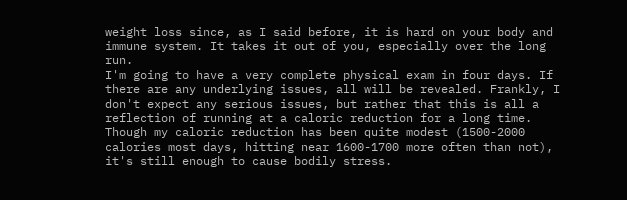weight loss since, as I said before, it is hard on your body and immune system. It takes it out of you, especially over the long run.
I'm going to have a very complete physical exam in four days. If there are any underlying issues, all will be revealed. Frankly, I don't expect any serious issues, but rather that this is all a reflection of running at a caloric reduction for a long time. Though my caloric reduction has been quite modest (1500-2000 calories most days, hitting near 1600-1700 more often than not), it's still enough to cause bodily stress.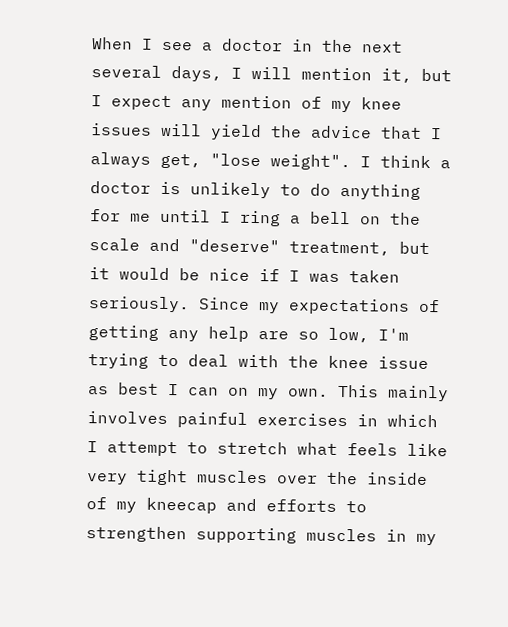When I see a doctor in the next several days, I will mention it, but I expect any mention of my knee issues will yield the advice that I always get, "lose weight". I think a doctor is unlikely to do anything for me until I ring a bell on the scale and "deserve" treatment, but it would be nice if I was taken seriously. Since my expectations of getting any help are so low, I'm trying to deal with the knee issue as best I can on my own. This mainly involves painful exercises in which I attempt to stretch what feels like very tight muscles over the inside of my kneecap and efforts to strengthen supporting muscles in my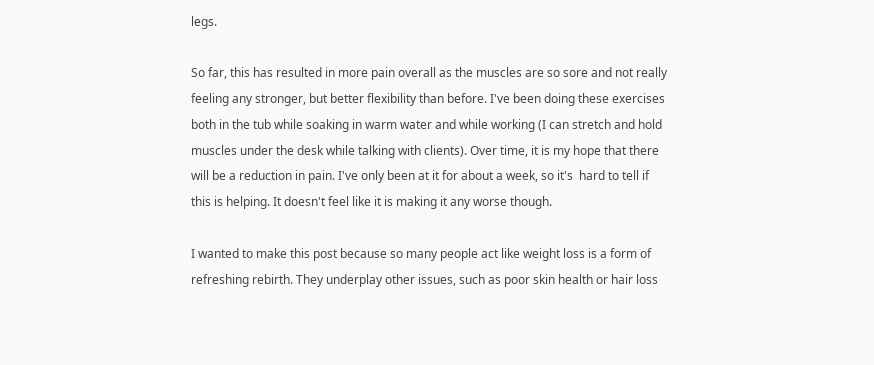legs.

So far, this has resulted in more pain overall as the muscles are so sore and not really feeling any stronger, but better flexibility than before. I've been doing these exercises both in the tub while soaking in warm water and while working (I can stretch and hold muscles under the desk while talking with clients). Over time, it is my hope that there will be a reduction in pain. I've only been at it for about a week, so it's  hard to tell if this is helping. It doesn't feel like it is making it any worse though.

I wanted to make this post because so many people act like weight loss is a form of refreshing rebirth. They underplay other issues, such as poor skin health or hair loss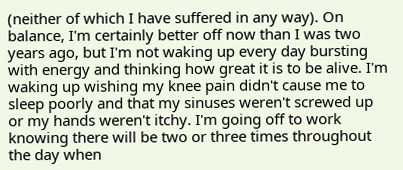(neither of which I have suffered in any way). On balance, I'm certainly better off now than I was two years ago, but I'm not waking up every day bursting with energy and thinking how great it is to be alive. I'm waking up wishing my knee pain didn't cause me to sleep poorly and that my sinuses weren't screwed up or my hands weren't itchy. I'm going off to work knowing there will be two or three times throughout the day when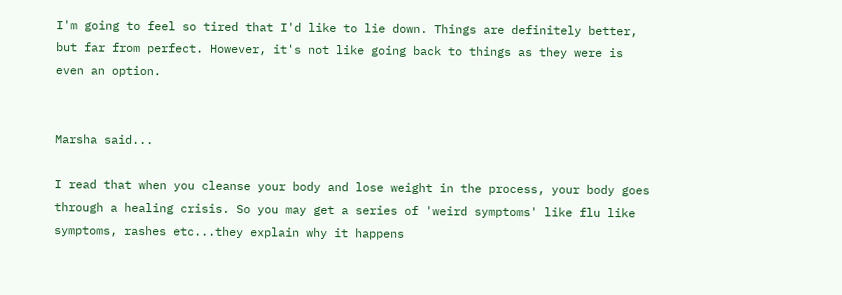I'm going to feel so tired that I'd like to lie down. Things are definitely better, but far from perfect. However, it's not like going back to things as they were is even an option.


Marsha said...

I read that when you cleanse your body and lose weight in the process, your body goes through a healing crisis. So you may get a series of 'weird symptoms' like flu like symptoms, rashes etc...they explain why it happens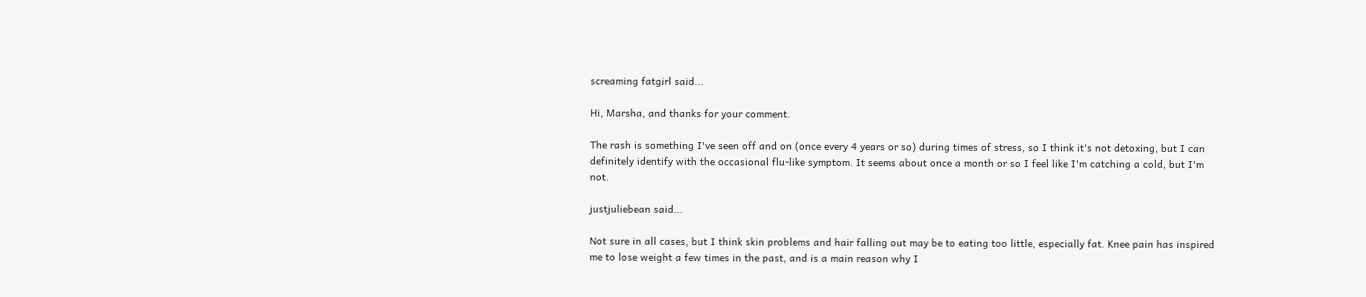screaming fatgirl said...

Hi, Marsha, and thanks for your comment.

The rash is something I've seen off and on (once every 4 years or so) during times of stress, so I think it's not detoxing, but I can definitely identify with the occasional flu-like symptom. It seems about once a month or so I feel like I'm catching a cold, but I'm not.

justjuliebean said...

Not sure in all cases, but I think skin problems and hair falling out may be to eating too little, especially fat. Knee pain has inspired me to lose weight a few times in the past, and is a main reason why I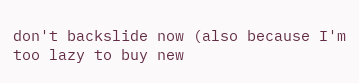don't backslide now (also because I'm too lazy to buy new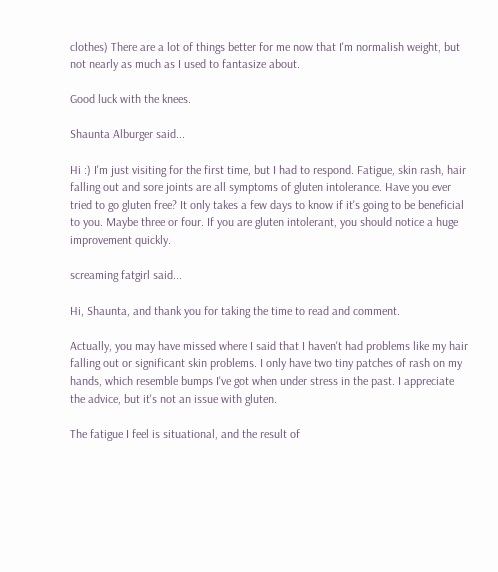clothes) There are a lot of things better for me now that I'm normalish weight, but not nearly as much as I used to fantasize about.

Good luck with the knees.

Shaunta Alburger said...

Hi :) I'm just visiting for the first time, but I had to respond. Fatigue, skin rash, hair falling out and sore joints are all symptoms of gluten intolerance. Have you ever tried to go gluten free? It only takes a few days to know if it's going to be beneficial to you. Maybe three or four. If you are gluten intolerant, you should notice a huge improvement quickly.

screaming fatgirl said...

Hi, Shaunta, and thank you for taking the time to read and comment.

Actually, you may have missed where I said that I haven't had problems like my hair falling out or significant skin problems. I only have two tiny patches of rash on my hands, which resemble bumps I've got when under stress in the past. I appreciate the advice, but it's not an issue with gluten.

The fatigue I feel is situational, and the result of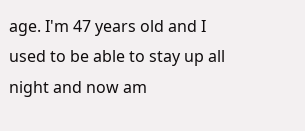age. I'm 47 years old and I used to be able to stay up all night and now am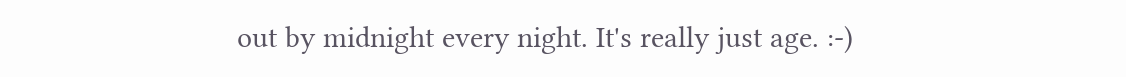out by midnight every night. It's really just age. :-)